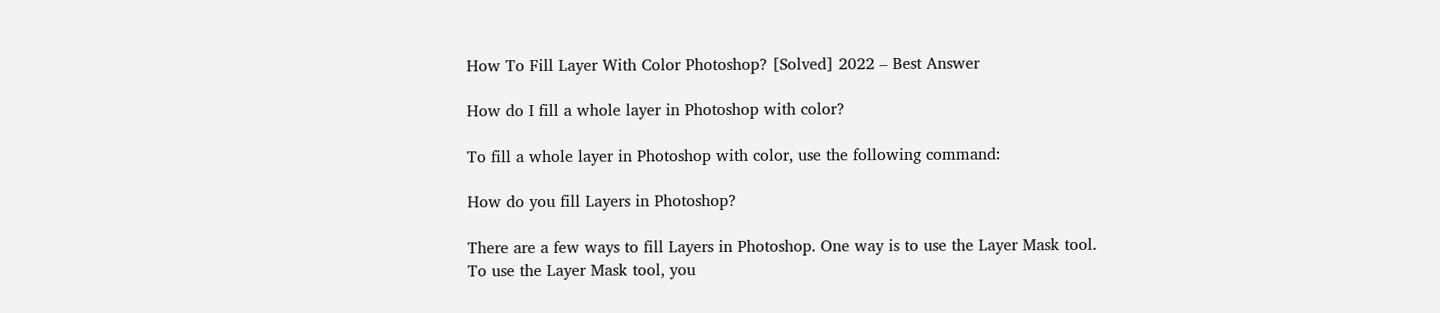How To Fill Layer With Color Photoshop? [Solved] 2022 – Best Answer

How do I fill a whole layer in Photoshop with color?

To fill a whole layer in Photoshop with color, use the following command:

How do you fill Layers in Photoshop?

There are a few ways to fill Layers in Photoshop. One way is to use the Layer Mask tool. To use the Layer Mask tool, you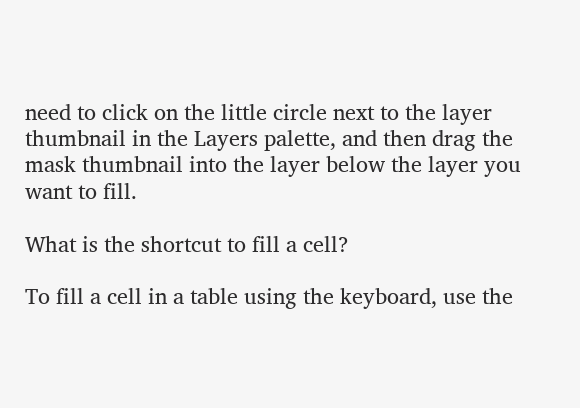need to click on the little circle next to the layer thumbnail in the Layers palette, and then drag the mask thumbnail into the layer below the layer you want to fill.

What is the shortcut to fill a cell?

To fill a cell in a table using the keyboard, use the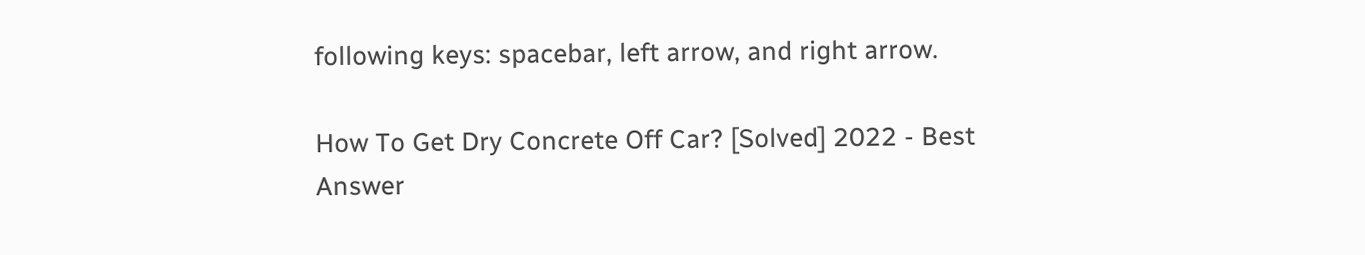following keys: spacebar, left arrow, and right arrow.

How To Get Dry Concrete Off Car? [Solved] 2022 - Best Answer